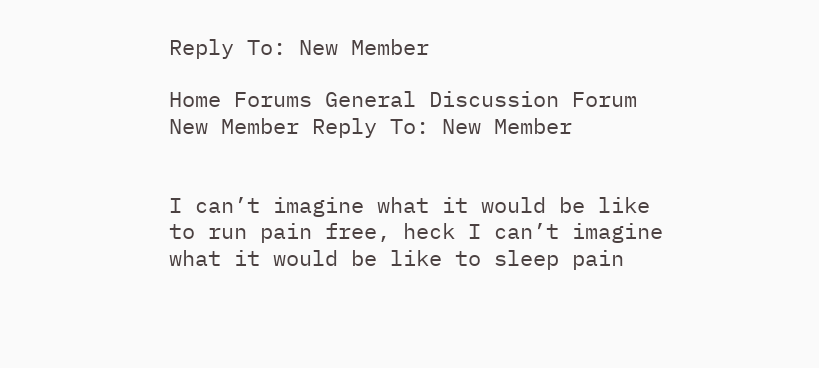Reply To: New Member

Home Forums General Discussion Forum New Member Reply To: New Member


I can’t imagine what it would be like to run pain free, heck I can’t imagine what it would be like to sleep pain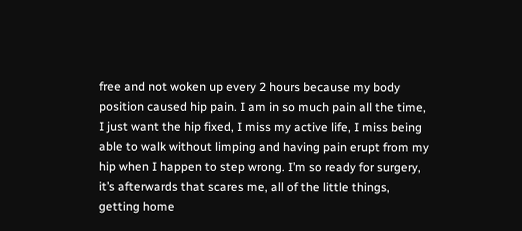free and not woken up every 2 hours because my body position caused hip pain. I am in so much pain all the time, I just want the hip fixed, I miss my active life, I miss being able to walk without limping and having pain erupt from my hip when I happen to step wrong. I’m so ready for surgery, it’s afterwards that scares me, all of the little things, getting home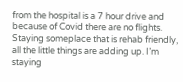from the hospital is a 7 hour drive and because of Covid there are no flights. Staying someplace that is rehab friendly, all the little things are adding up. I’m staying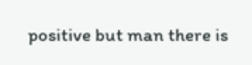positive but man there is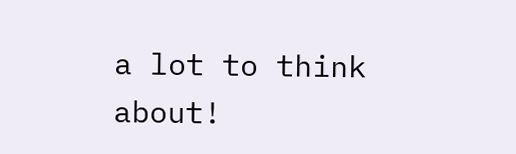a lot to think about!